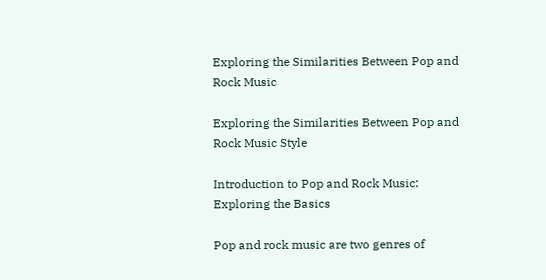Exploring the Similarities Between Pop and Rock Music

Exploring the Similarities Between Pop and Rock Music Style

Introduction to Pop and Rock Music: Exploring the Basics

Pop and rock music are two genres of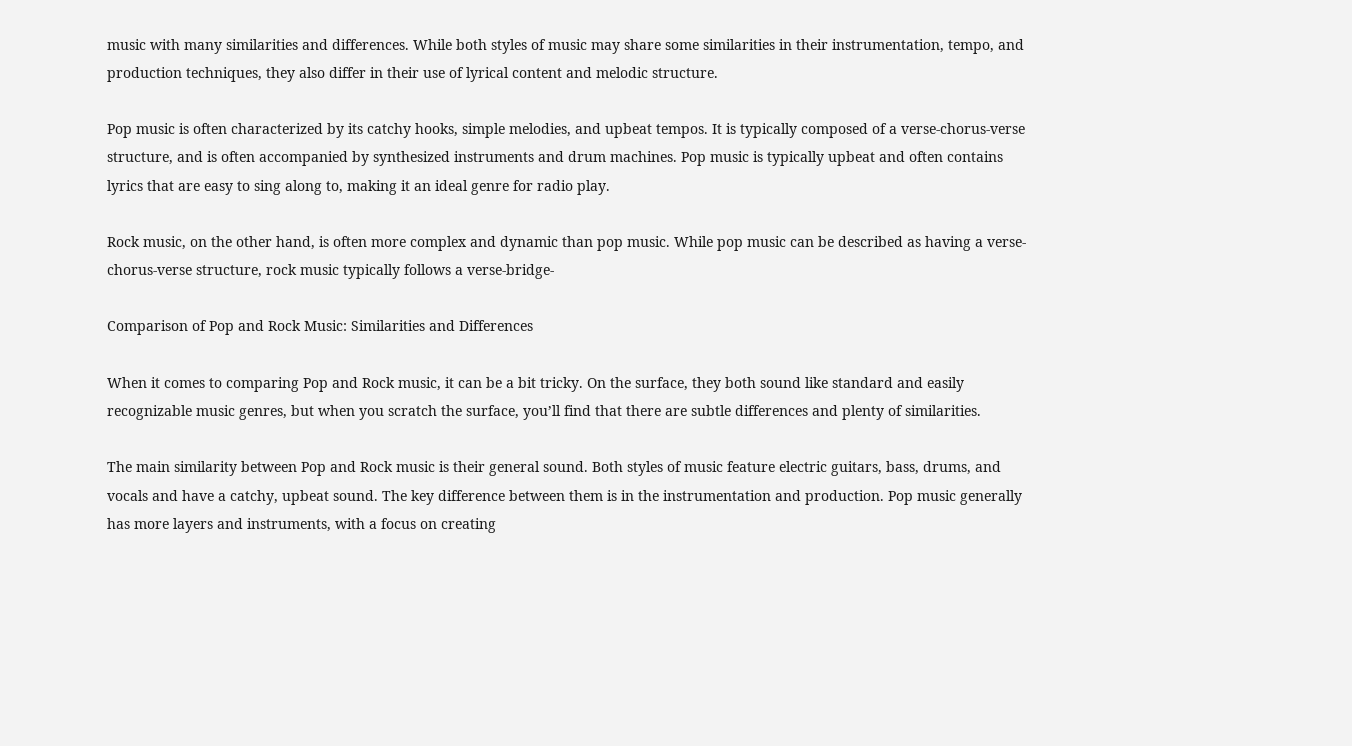music with many similarities and differences. While both styles of music may share some similarities in their instrumentation, tempo, and production techniques, they also differ in their use of lyrical content and melodic structure.

Pop music is often characterized by its catchy hooks, simple melodies, and upbeat tempos. It is typically composed of a verse-chorus-verse structure, and is often accompanied by synthesized instruments and drum machines. Pop music is typically upbeat and often contains lyrics that are easy to sing along to, making it an ideal genre for radio play.

Rock music, on the other hand, is often more complex and dynamic than pop music. While pop music can be described as having a verse-chorus-verse structure, rock music typically follows a verse-bridge-

Comparison of Pop and Rock Music: Similarities and Differences

When it comes to comparing Pop and Rock music, it can be a bit tricky. On the surface, they both sound like standard and easily recognizable music genres, but when you scratch the surface, you’ll find that there are subtle differences and plenty of similarities.

The main similarity between Pop and Rock music is their general sound. Both styles of music feature electric guitars, bass, drums, and vocals and have a catchy, upbeat sound. The key difference between them is in the instrumentation and production. Pop music generally has more layers and instruments, with a focus on creating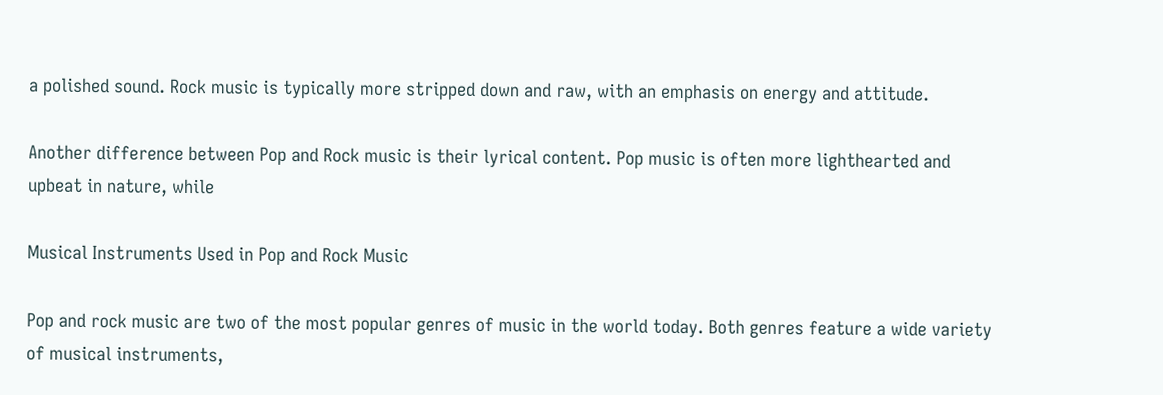a polished sound. Rock music is typically more stripped down and raw, with an emphasis on energy and attitude.

Another difference between Pop and Rock music is their lyrical content. Pop music is often more lighthearted and upbeat in nature, while

Musical Instruments Used in Pop and Rock Music

Pop and rock music are two of the most popular genres of music in the world today. Both genres feature a wide variety of musical instruments,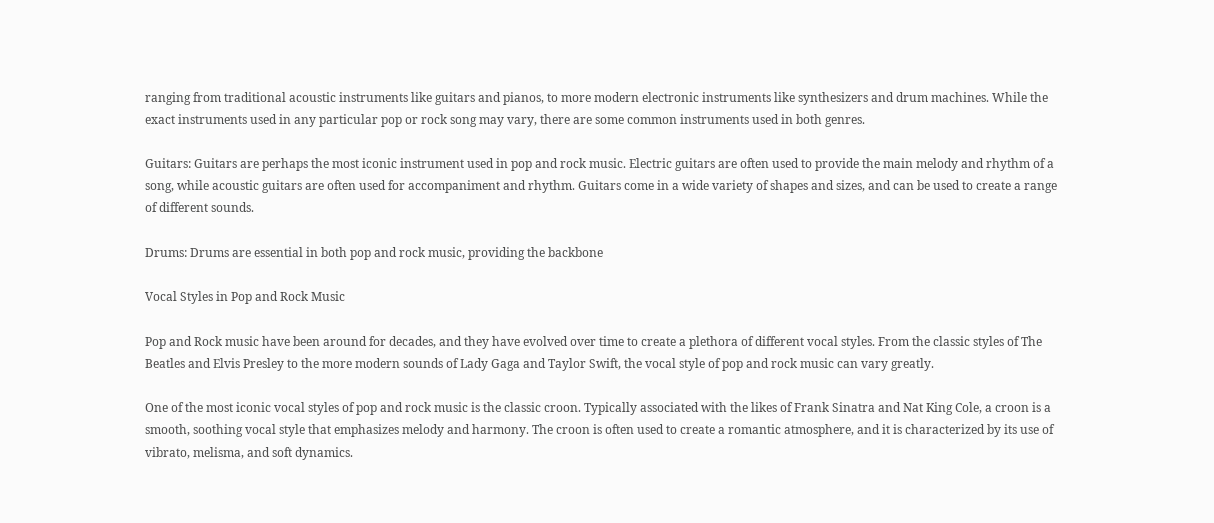ranging from traditional acoustic instruments like guitars and pianos, to more modern electronic instruments like synthesizers and drum machines. While the exact instruments used in any particular pop or rock song may vary, there are some common instruments used in both genres.

Guitars: Guitars are perhaps the most iconic instrument used in pop and rock music. Electric guitars are often used to provide the main melody and rhythm of a song, while acoustic guitars are often used for accompaniment and rhythm. Guitars come in a wide variety of shapes and sizes, and can be used to create a range of different sounds.

Drums: Drums are essential in both pop and rock music, providing the backbone

Vocal Styles in Pop and Rock Music

Pop and Rock music have been around for decades, and they have evolved over time to create a plethora of different vocal styles. From the classic styles of The Beatles and Elvis Presley to the more modern sounds of Lady Gaga and Taylor Swift, the vocal style of pop and rock music can vary greatly.

One of the most iconic vocal styles of pop and rock music is the classic croon. Typically associated with the likes of Frank Sinatra and Nat King Cole, a croon is a smooth, soothing vocal style that emphasizes melody and harmony. The croon is often used to create a romantic atmosphere, and it is characterized by its use of vibrato, melisma, and soft dynamics.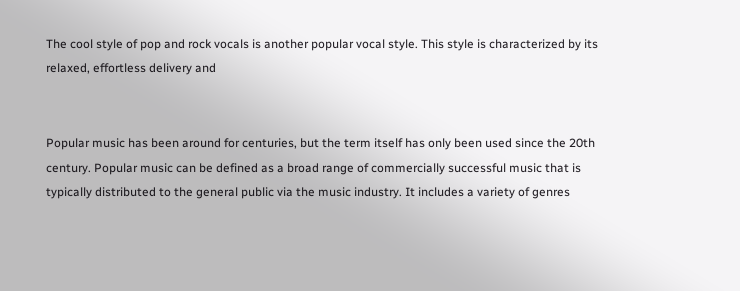The cool style of pop and rock vocals is another popular vocal style. This style is characterized by its relaxed, effortless delivery and


Popular music has been around for centuries, but the term itself has only been used since the 20th century. Popular music can be defined as a broad range of commercially successful music that is typically distributed to the general public via the music industry. It includes a variety of genres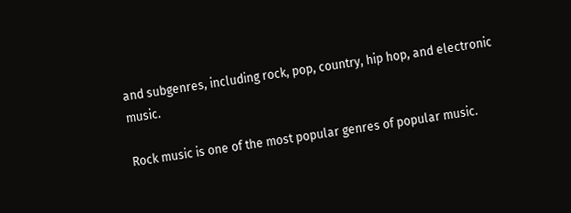and subgenres, including rock, pop, country, hip hop, and electronic music.

Rock music is one of the most popular genres of popular music.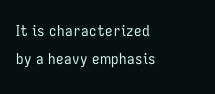It is characterized by a heavy emphasis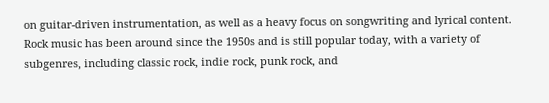on guitar-driven instrumentation, as well as a heavy focus on songwriting and lyrical content. Rock music has been around since the 1950s and is still popular today, with a variety of subgenres, including classic rock, indie rock, punk rock, and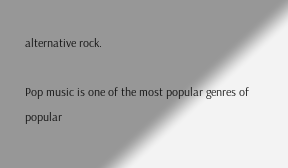alternative rock.

Pop music is one of the most popular genres of popular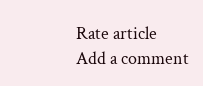Rate article
Add a comment